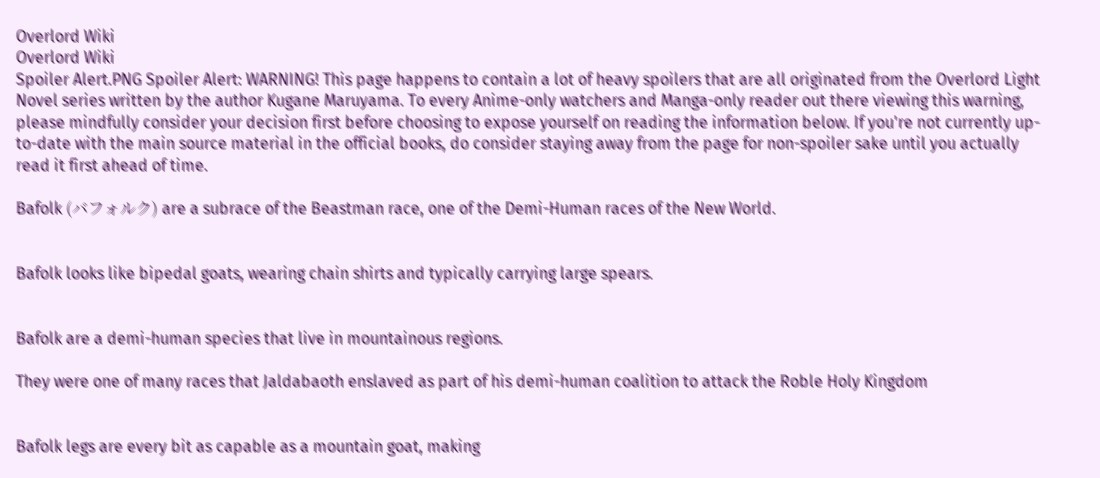Overlord Wiki
Overlord Wiki
Spoiler Alert.PNG Spoiler Alert: WARNING! This page happens to contain a lot of heavy spoilers that are all originated from the Overlord Light Novel series written by the author Kugane Maruyama. To every Anime-only watchers and Manga-only reader out there viewing this warning, please mindfully consider your decision first before choosing to expose yourself on reading the information below. If you're not currently up-to-date with the main source material in the official books, do consider staying away from the page for non-spoiler sake until you actually read it first ahead of time.

Bafolk (バフォルク) are a subrace of the Beastman race, one of the Demi-Human races of the New World.


Bafolk looks like bipedal goats, wearing chain shirts and typically carrying large spears.


Bafolk are a demi-human species that live in mountainous regions.

They were one of many races that Jaldabaoth enslaved as part of his demi-human coalition to attack the Roble Holy Kingdom


Bafolk legs are every bit as capable as a mountain goat, making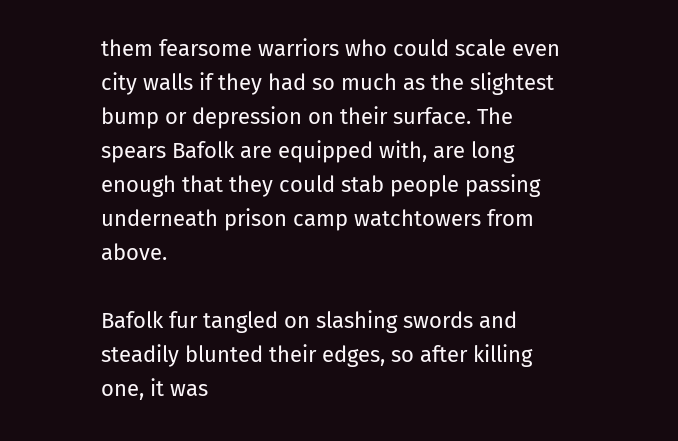them fearsome warriors who could scale even city walls if they had so much as the slightest bump or depression on their surface. The spears Bafolk are equipped with, are long enough that they could stab people passing underneath prison camp watchtowers from above.

Bafolk fur tangled on slashing swords and steadily blunted their edges, so after killing one, it was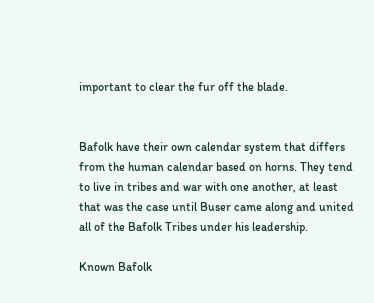important to clear the fur off the blade.


Bafolk have their own calendar system that differs from the human calendar based on horns. They tend to live in tribes and war with one another, at least that was the case until Buser came along and united all of the Bafolk Tribes under his leadership.

Known Bafolk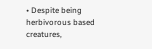• Despite being herbivorous based creatures,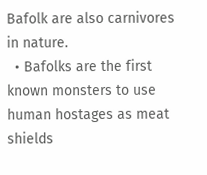Bafolk are also carnivores in nature.
  • Bafolks are the first known monsters to use human hostages as meat shields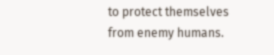to protect themselves from enemy humans.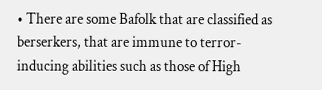• There are some Bafolk that are classified as berserkers, that are immune to terror-inducing abilities such as those of High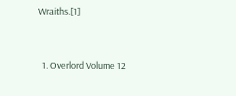Wraiths.[1]


  1. Overlord Volume 12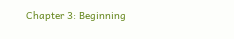Chapter 3: Beginning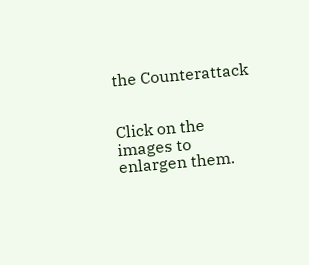the Counterattack


Click on the images to enlargen them.